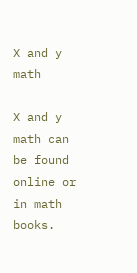X and y math

X and y math can be found online or in math books.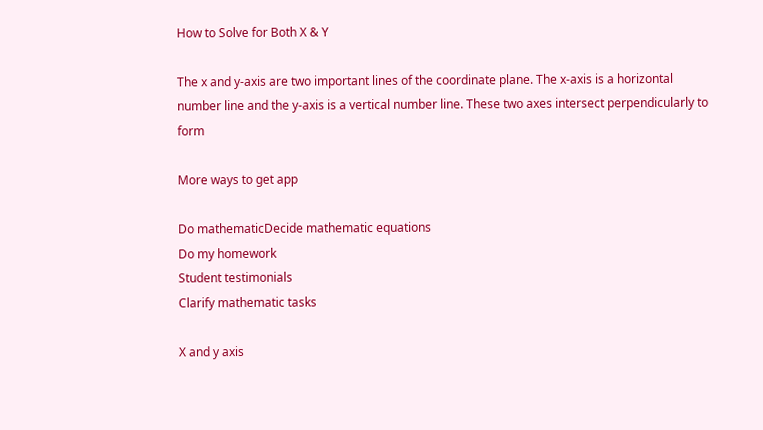How to Solve for Both X & Y

The x and y-axis are two important lines of the coordinate plane. The x-axis is a horizontal number line and the y-axis is a vertical number line. These two axes intersect perpendicularly to form

More ways to get app

Do mathematicDecide mathematic equations
Do my homework
Student testimonials
Clarify mathematic tasks

X and y axis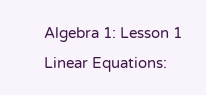Algebra 1: Lesson 1 Linear Equations: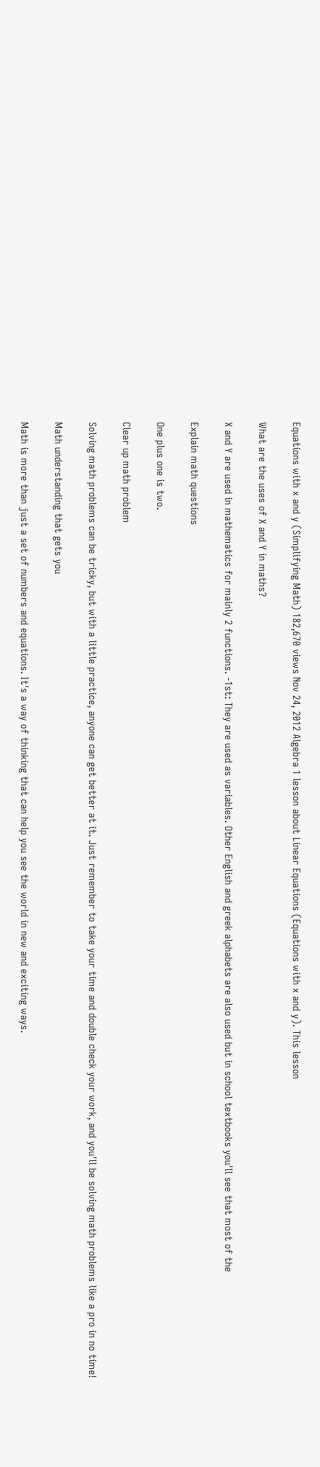Equations with x and y (Simplifying Math) 182,670 views Nov 24, 2012 Algebra 1 lesson about Linear Equations (Equations with x and y). This lesson

What are the uses of X and Y in maths?

X and Y are used in mathematics for mainly 2 functions. -1st: They are used as variables. Other English and greek alphabets are also used but in school textbooks you'll see that most of the

Explain math questions

One plus one is two.

Clear up math problem

Solving math problems can be tricky, but with a little practice, anyone can get better at it. Just remember to take your time and double check your work, and you'll be solving math problems like a pro in no time!

Math understanding that gets you

Math is more than just a set of numbers and equations. It's a way of thinking that can help you see the world in new and exciting ways.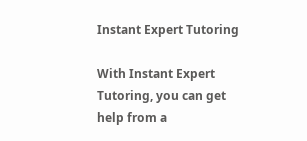Instant Expert Tutoring

With Instant Expert Tutoring, you can get help from a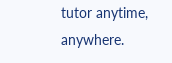tutor anytime, anywhere.